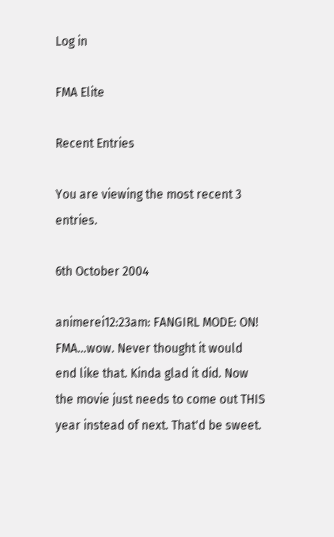Log in

FMA Elite

Recent Entries

You are viewing the most recent 3 entries.

6th October 2004

animerei12:23am: FANGIRL MODE: ON!
FMA...wow. Never thought it would end like that. Kinda glad it did. Now the movie just needs to come out THIS year instead of next. That'd be sweet.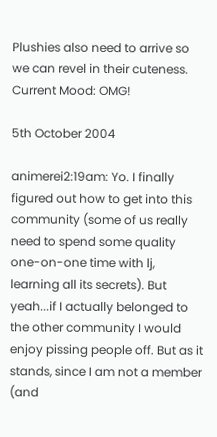Plushies also need to arrive so we can revel in their cuteness.
Current Mood: OMG!

5th October 2004

animerei2:19am: Yo. I finally figured out how to get into this community (some of us really need to spend some quality one-on-one time with lj, learning all its secrets). But yeah...if I actually belonged to the other community I would enjoy pissing people off. But as it stands, since I am not a member (and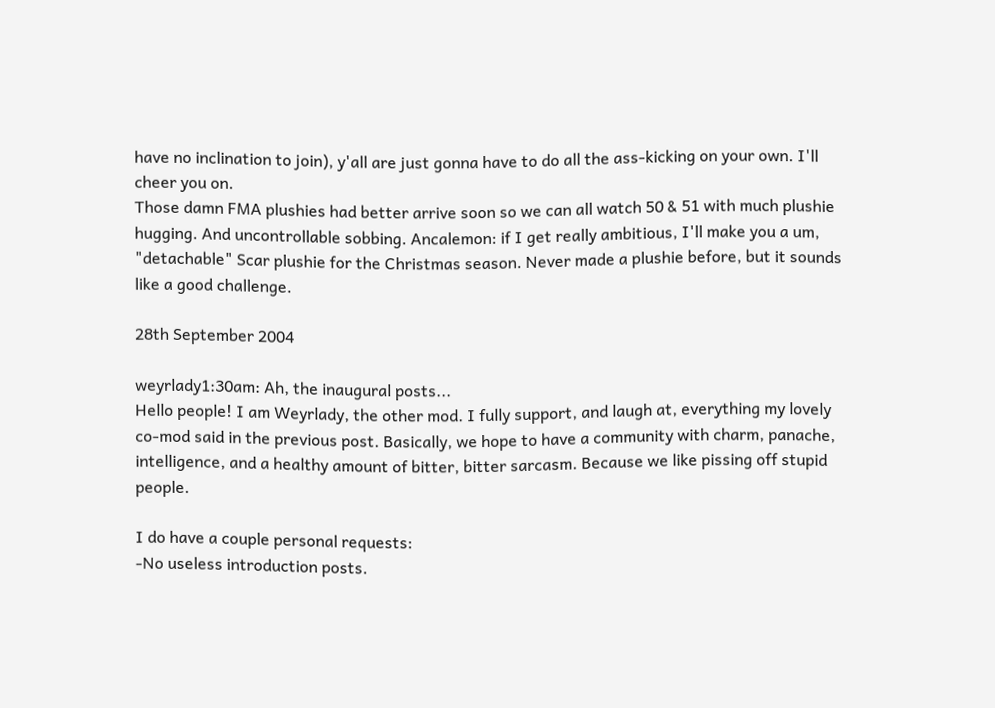have no inclination to join), y'all are just gonna have to do all the ass-kicking on your own. I'll cheer you on.
Those damn FMA plushies had better arrive soon so we can all watch 50 & 51 with much plushie hugging. And uncontrollable sobbing. Ancalemon: if I get really ambitious, I'll make you a um, "detachable" Scar plushie for the Christmas season. Never made a plushie before, but it sounds like a good challenge.

28th September 2004

weyrlady1:30am: Ah, the inaugural posts...
Hello people! I am Weyrlady, the other mod. I fully support, and laugh at, everything my lovely co-mod said in the previous post. Basically, we hope to have a community with charm, panache, intelligence, and a healthy amount of bitter, bitter sarcasm. Because we like pissing off stupid people.

I do have a couple personal requests:
-No useless introduction posts.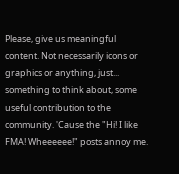Please, give us meaningful content. Not necessarily icons or graphics or anything, just... something to think about, some useful contribution to the community. 'Cause the "Hi! I like FMA! Wheeeeee!" posts annoy me.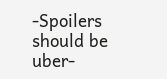-Spoilers should be uber-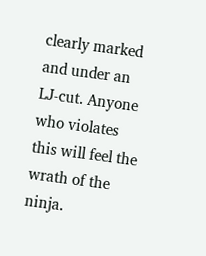clearly marked and under an LJ-cut. Anyone who violates this will feel the wrath of the ninja.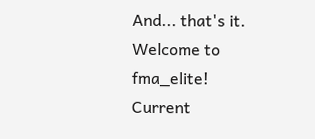And... that's it. Welcome to fma_elite!
Current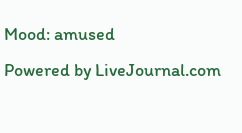Mood: amused
Powered by LiveJournal.com